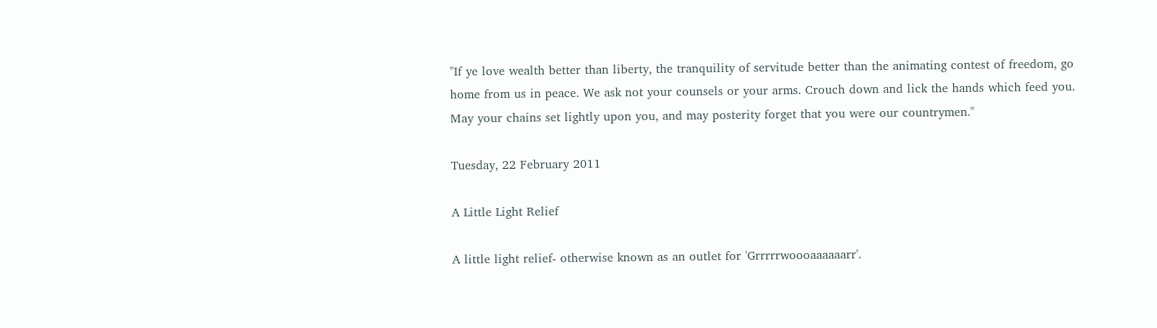"If ye love wealth better than liberty, the tranquility of servitude better than the animating contest of freedom, go home from us in peace. We ask not your counsels or your arms. Crouch down and lick the hands which feed you. May your chains set lightly upon you, and may posterity forget that you were our countrymen."

Tuesday, 22 February 2011

A Little Light Relief

A little light relief- otherwise known as an outlet for 'Grrrrrwoooaaaaaarr'.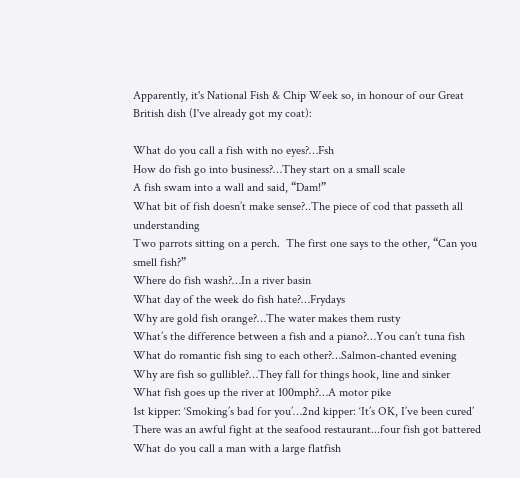Apparently, it's National Fish & Chip Week so, in honour of our Great British dish (I've already got my coat):

What do you call a fish with no eyes?…Fsh
How do fish go into business?…They start on a small scale
A fish swam into a wall and said, “Dam!”
What bit of fish doesn’t make sense?..The piece of cod that passeth all understanding
Two parrots sitting on a perch.  The first one says to the other, “Can you smell fish?”
Where do fish wash?…In a river basin
What day of the week do fish hate?…Frydays
Why are gold fish orange?…The water makes them rusty
What’s the difference between a fish and a piano?…You can’t tuna fish
What do romantic fish sing to each other?…Salmon-chanted evening
Why are fish so gullible?…They fall for things hook, line and sinker
What fish goes up the river at 100mph?…A motor pike
1st kipper: ‘Smoking’s bad for you’…2nd kipper: ‘It’s OK, I’ve been cured’
There was an awful fight at the seafood restaurant...four fish got battered
What do you call a man with a large flatfish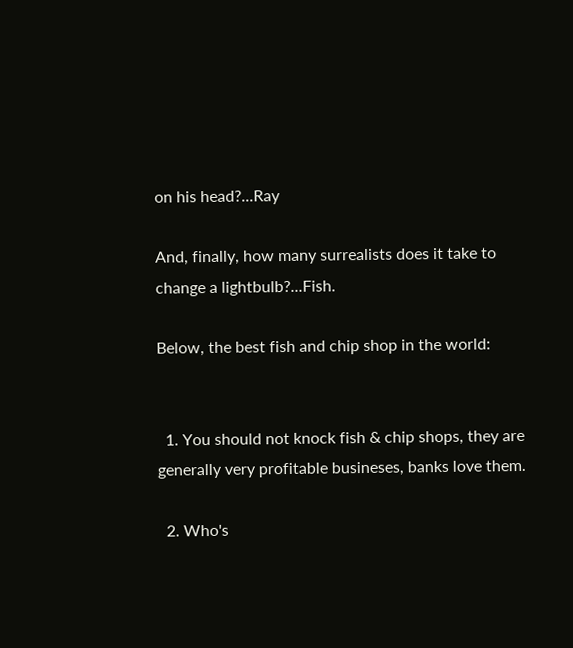on his head?...Ray

And, finally, how many surrealists does it take to change a lightbulb?...Fish.

Below, the best fish and chip shop in the world:


  1. You should not knock fish & chip shops, they are generally very profitable busineses, banks love them.

  2. Who's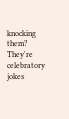knocking them? They're celebratory jokes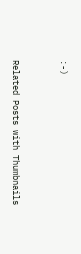:-)


Related Posts with Thumbnails